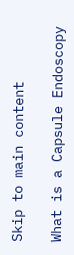Skip to main content

What is a Capsule Endoscopy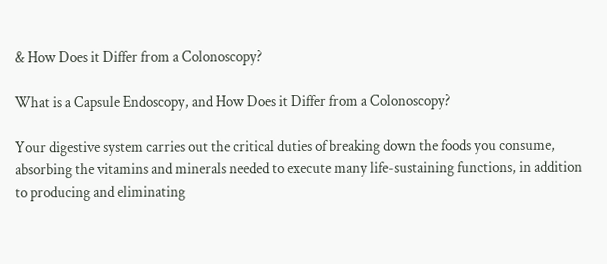& How Does it Differ from a Colonoscopy?

What is a Capsule Endoscopy, and How Does it Differ from a Colonoscopy?

Your digestive system carries out the critical duties of breaking down the foods you consume, absorbing the vitamins and minerals needed to execute many life-sustaining functions, in addition to producing and eliminating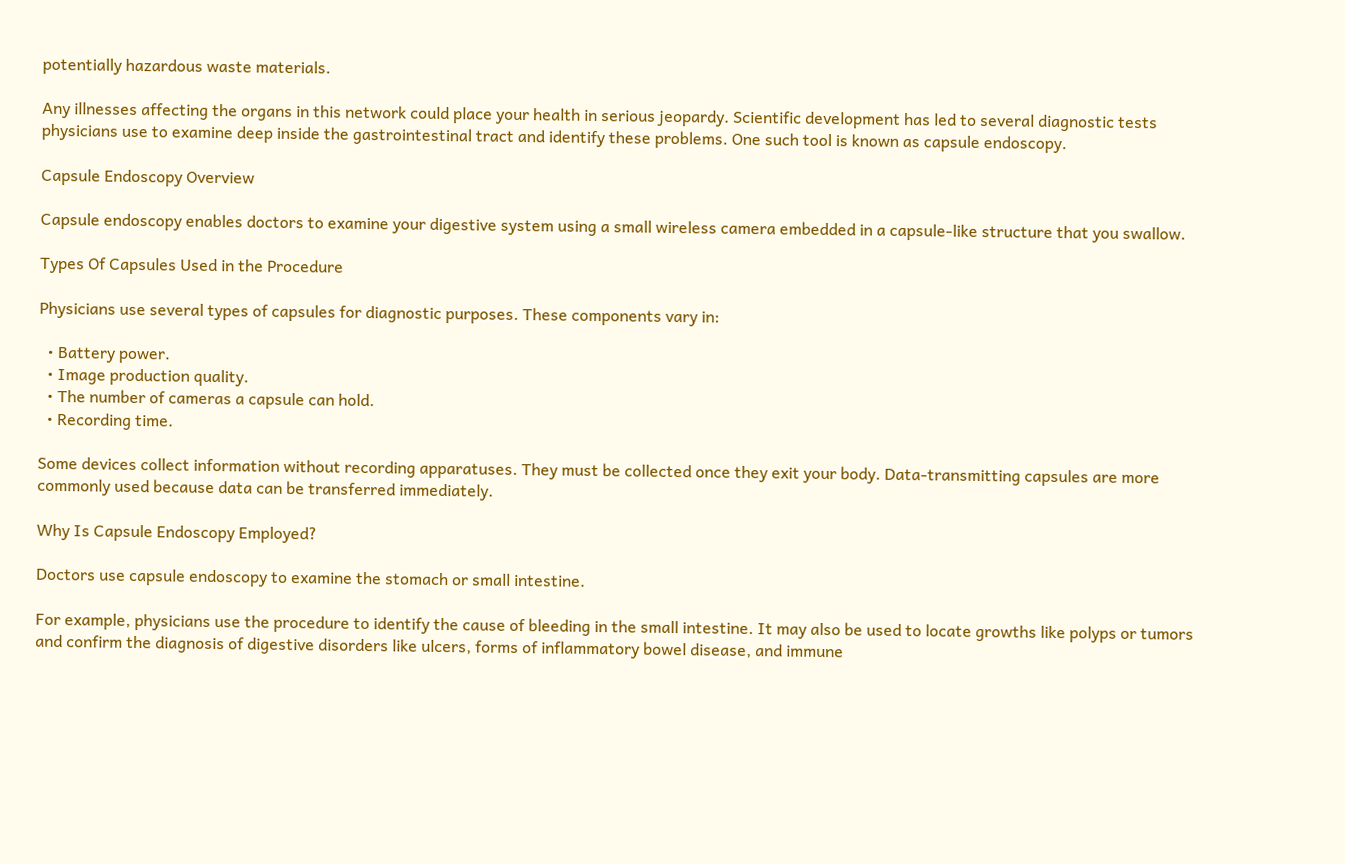potentially hazardous waste materials.

Any illnesses affecting the organs in this network could place your health in serious jeopardy. Scientific development has led to several diagnostic tests physicians use to examine deep inside the gastrointestinal tract and identify these problems. One such tool is known as capsule endoscopy.

Capsule Endoscopy Overview

Capsule endoscopy enables doctors to examine your digestive system using a small wireless camera embedded in a capsule-like structure that you swallow.

Types Of Capsules Used in the Procedure

Physicians use several types of capsules for diagnostic purposes. These components vary in:

  • Battery power.
  • Image production quality.
  • The number of cameras a capsule can hold.
  • Recording time.

Some devices collect information without recording apparatuses. They must be collected once they exit your body. Data-transmitting capsules are more commonly used because data can be transferred immediately.

Why Is Capsule Endoscopy Employed?

Doctors use capsule endoscopy to examine the stomach or small intestine.

For example, physicians use the procedure to identify the cause of bleeding in the small intestine. It may also be used to locate growths like polyps or tumors and confirm the diagnosis of digestive disorders like ulcers, forms of inflammatory bowel disease, and immune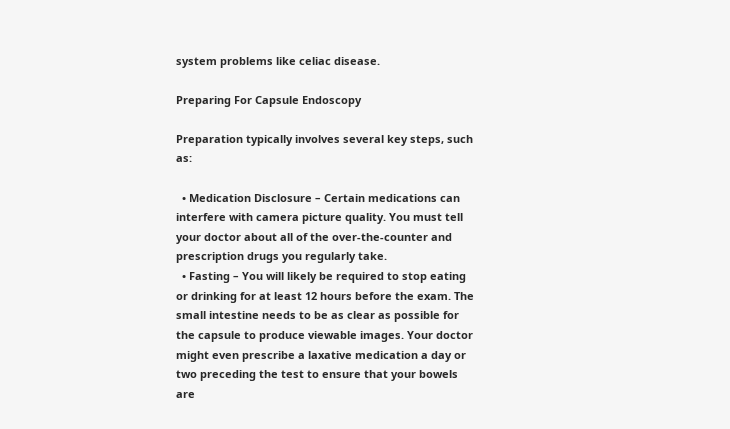system problems like celiac disease.

Preparing For Capsule Endoscopy

Preparation typically involves several key steps, such as:

  • Medication Disclosure – Certain medications can interfere with camera picture quality. You must tell your doctor about all of the over-the-counter and prescription drugs you regularly take.
  • Fasting – You will likely be required to stop eating or drinking for at least 12 hours before the exam. The small intestine needs to be as clear as possible for the capsule to produce viewable images. Your doctor might even prescribe a laxative medication a day or two preceding the test to ensure that your bowels are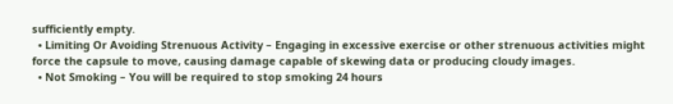sufficiently empty.
  • Limiting Or Avoiding Strenuous Activity – Engaging in excessive exercise or other strenuous activities might force the capsule to move, causing damage capable of skewing data or producing cloudy images.
  • Not Smoking – You will be required to stop smoking 24 hours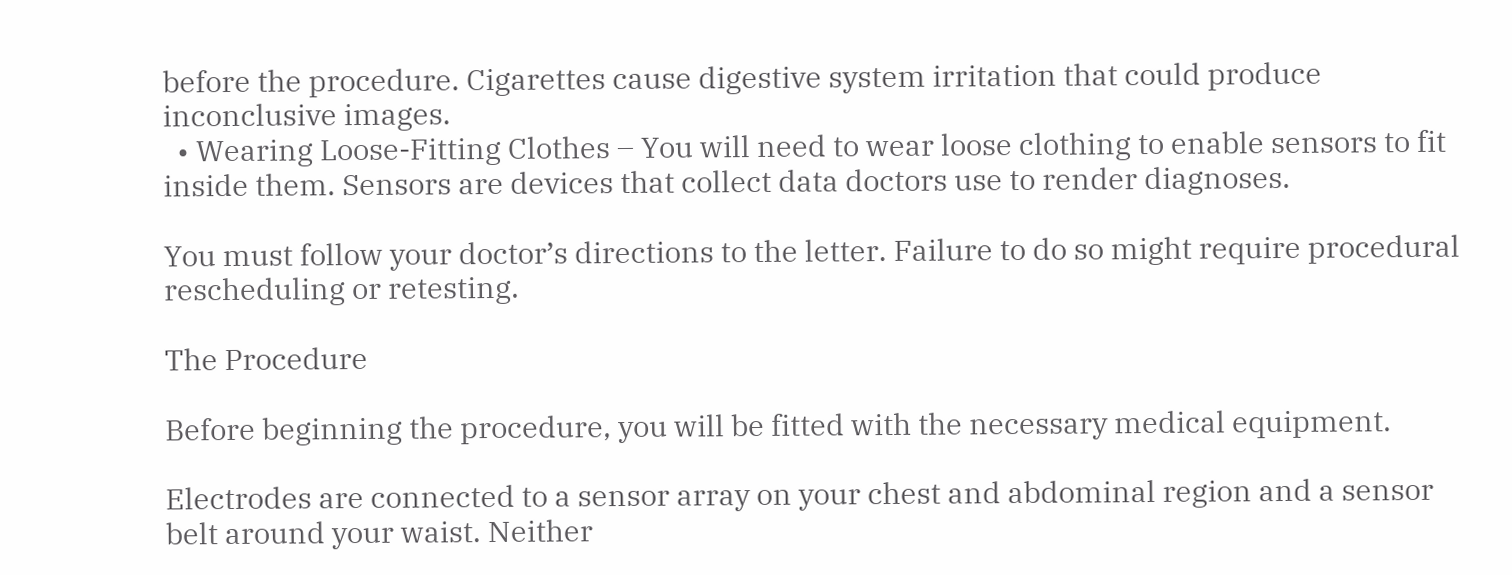before the procedure. Cigarettes cause digestive system irritation that could produce inconclusive images.
  • Wearing Loose-Fitting Clothes – You will need to wear loose clothing to enable sensors to fit inside them. Sensors are devices that collect data doctors use to render diagnoses.

You must follow your doctor’s directions to the letter. Failure to do so might require procedural rescheduling or retesting.

The Procedure

Before beginning the procedure, you will be fitted with the necessary medical equipment.

Electrodes are connected to a sensor array on your chest and abdominal region and a sensor belt around your waist. Neither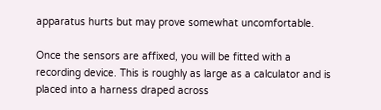apparatus hurts but may prove somewhat uncomfortable.

Once the sensors are affixed, you will be fitted with a recording device. This is roughly as large as a calculator and is placed into a harness draped across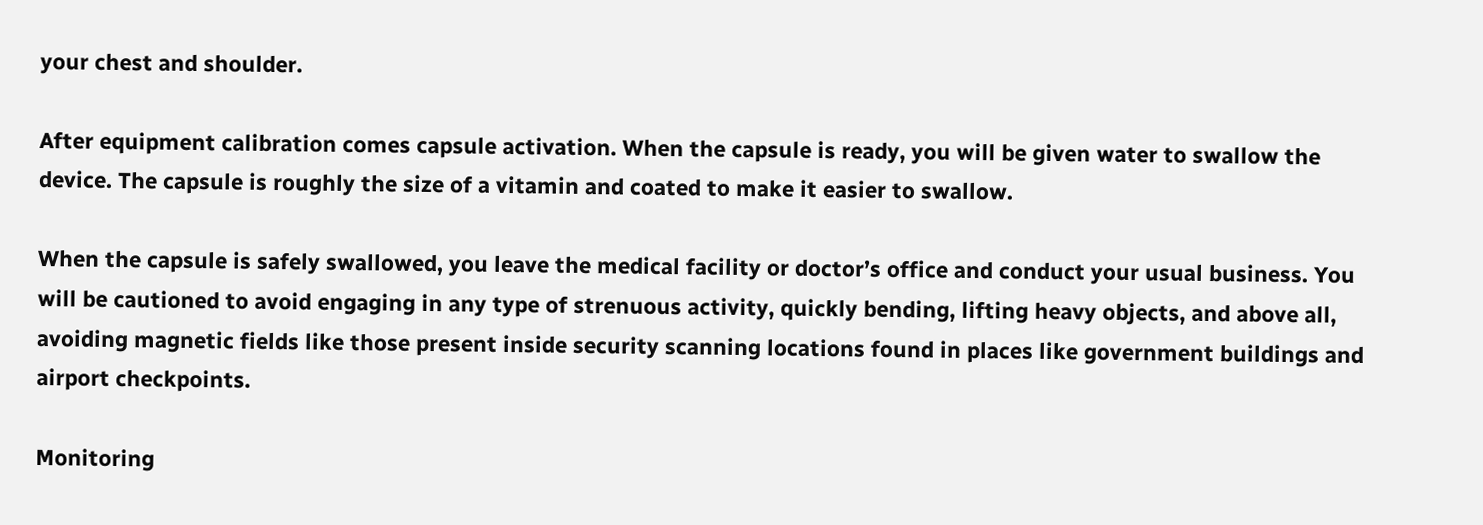your chest and shoulder.

After equipment calibration comes capsule activation. When the capsule is ready, you will be given water to swallow the device. The capsule is roughly the size of a vitamin and coated to make it easier to swallow.

When the capsule is safely swallowed, you leave the medical facility or doctor’s office and conduct your usual business. You will be cautioned to avoid engaging in any type of strenuous activity, quickly bending, lifting heavy objects, and above all, avoiding magnetic fields like those present inside security scanning locations found in places like government buildings and airport checkpoints.

Monitoring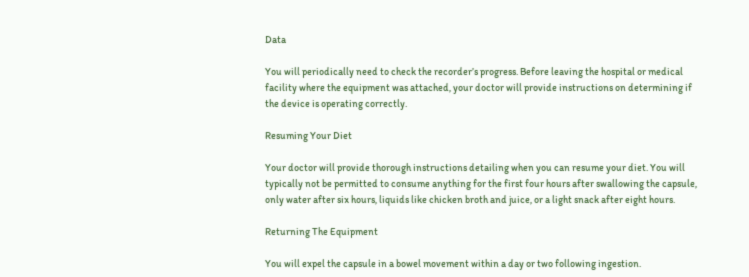Data

You will periodically need to check the recorder’s progress. Before leaving the hospital or medical facility where the equipment was attached, your doctor will provide instructions on determining if the device is operating correctly.

Resuming Your Diet

Your doctor will provide thorough instructions detailing when you can resume your diet. You will typically not be permitted to consume anything for the first four hours after swallowing the capsule, only water after six hours, liquids like chicken broth and juice, or a light snack after eight hours.

Returning The Equipment

You will expel the capsule in a bowel movement within a day or two following ingestion.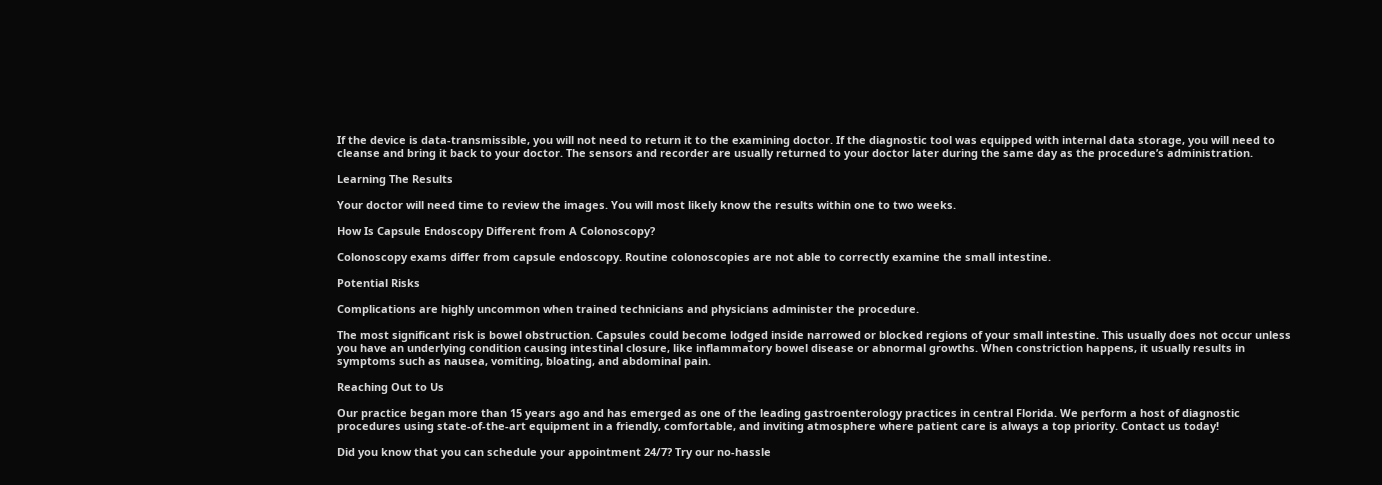If the device is data-transmissible, you will not need to return it to the examining doctor. If the diagnostic tool was equipped with internal data storage, you will need to cleanse and bring it back to your doctor. The sensors and recorder are usually returned to your doctor later during the same day as the procedure’s administration.

Learning The Results

Your doctor will need time to review the images. You will most likely know the results within one to two weeks.

How Is Capsule Endoscopy Different from A Colonoscopy?

Colonoscopy exams differ from capsule endoscopy. Routine colonoscopies are not able to correctly examine the small intestine.

Potential Risks

Complications are highly uncommon when trained technicians and physicians administer the procedure.

The most significant risk is bowel obstruction. Capsules could become lodged inside narrowed or blocked regions of your small intestine. This usually does not occur unless you have an underlying condition causing intestinal closure, like inflammatory bowel disease or abnormal growths. When constriction happens, it usually results in symptoms such as nausea, vomiting, bloating, and abdominal pain.

Reaching Out to Us

Our practice began more than 15 years ago and has emerged as one of the leading gastroenterology practices in central Florida. We perform a host of diagnostic procedures using state-of-the-art equipment in a friendly, comfortable, and inviting atmosphere where patient care is always a top priority. Contact us today!

Did you know that you can schedule your appointment 24/7? Try our no-hassle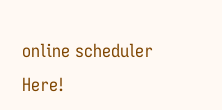online scheduler Here!